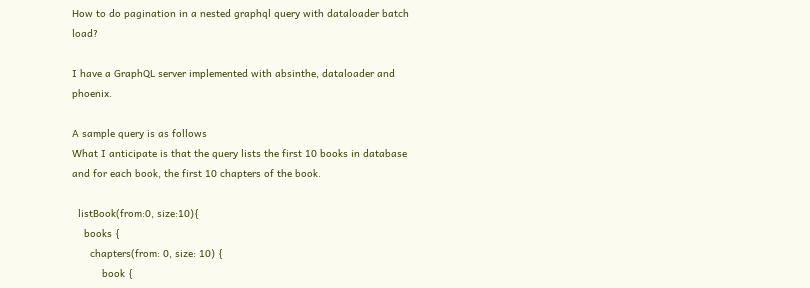How to do pagination in a nested graphql query with dataloader batch load?

I have a GraphQL server implemented with absinthe, dataloader and phoenix.

A sample query is as follows
What I anticipate is that the query lists the first 10 books in database and for each book, the first 10 chapters of the book.

  listBook(from:0, size:10){
    books {
      chapters(from: 0, size: 10) {
          book {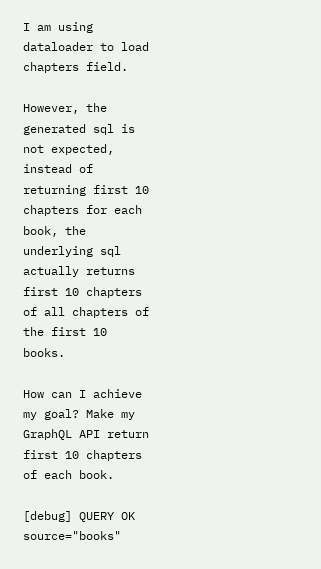I am using dataloader to load chapters field.

However, the generated sql is not expected, instead of returning first 10 chapters for each book, the underlying sql actually returns first 10 chapters of all chapters of the first 10 books.

How can I achieve my goal? Make my GraphQL API return first 10 chapters of each book.

[debug] QUERY OK source="books"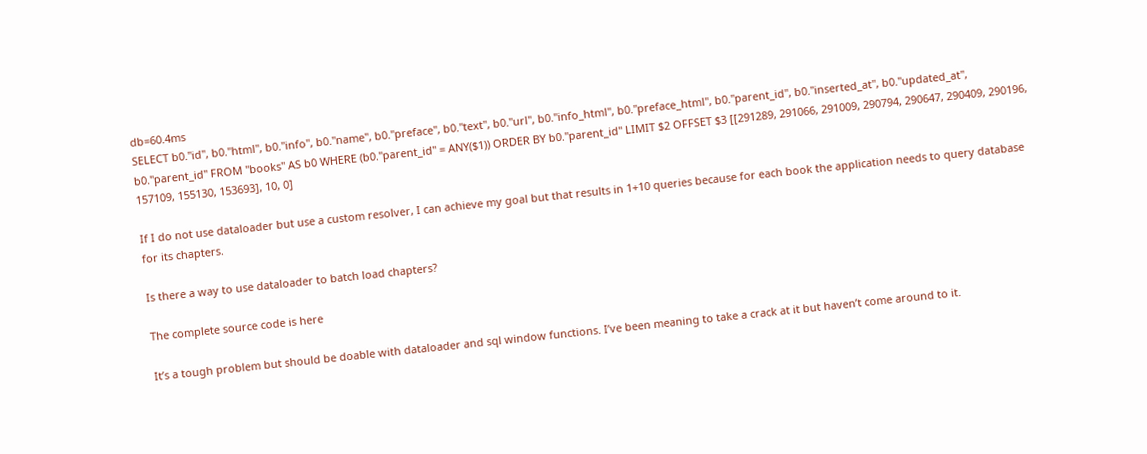db=60.4ms
SELECT b0."id", b0."html", b0."info", b0."name", b0."preface", b0."text", b0."url", b0."info_html", b0."preface_html", b0."parent_id", b0."inserted_at", b0."updated_at", b0."parent_id" FROM "books" AS b0 WHERE (b0."parent_id" = ANY($1)) ORDER BY b0."parent_id" LIMIT $2 OFFSET $3 [[291289, 291066, 291009, 290794, 290647, 290409, 290196, 157109, 155130, 153693], 10, 0]

If I do not use dataloader but use a custom resolver, I can achieve my goal but that results in 1+10 queries because for each book the application needs to query database for its chapters.

Is there a way to use dataloader to batch load chapters?

The complete source code is here

It’s a tough problem but should be doable with dataloader and sql window functions. I’ve been meaning to take a crack at it but haven’t come around to it.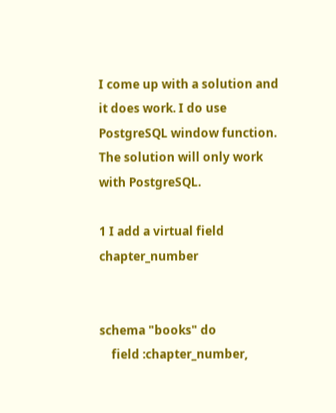I come up with a solution and it does work. I do use PostgreSQL window function. The solution will only work with PostgreSQL.

1 I add a virtual field chapter_number


schema "books" do
    field :chapter_number,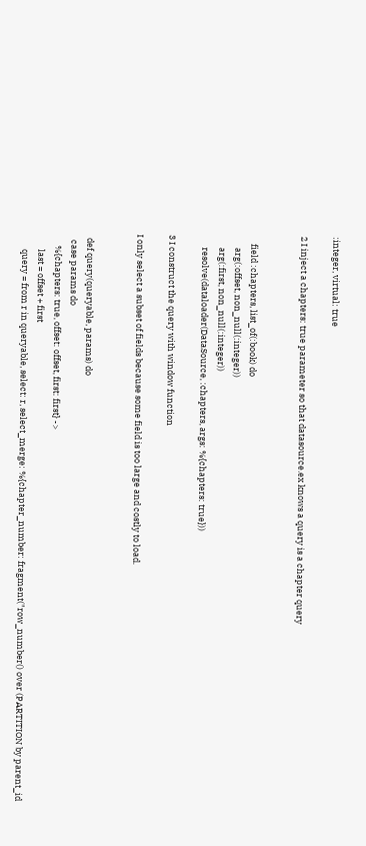:integer, virtual: true

2 I inject a chapters: true parameter so that datasource.ex knows a query is a chapter query


    field :chapters, list_of(:book) do
      arg(:offset, non_null(:integer))
      arg(:first, non_null(:integer))
      resolve(dataloader(DataSource, :chapters, args: %{chapters: true}))

3 I construct the query with window function

I only select a subset of fields because some field is too large and costly to load.


  def query(queryable, params) do
   case params do
      %{chapters: true, offset: offset, first: first} ->
        last = offset + first
        query = from r in queryable, select: r, select_merge: %{chapter_number: fragment("row_number() over (PARTITION by parent_id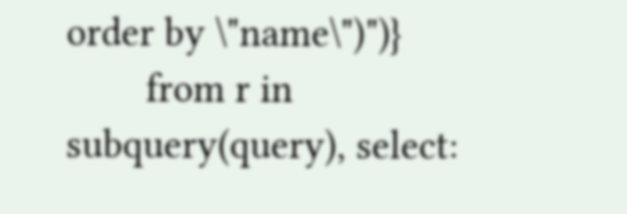order by \"name\")")}
        from r in subquery(query), select: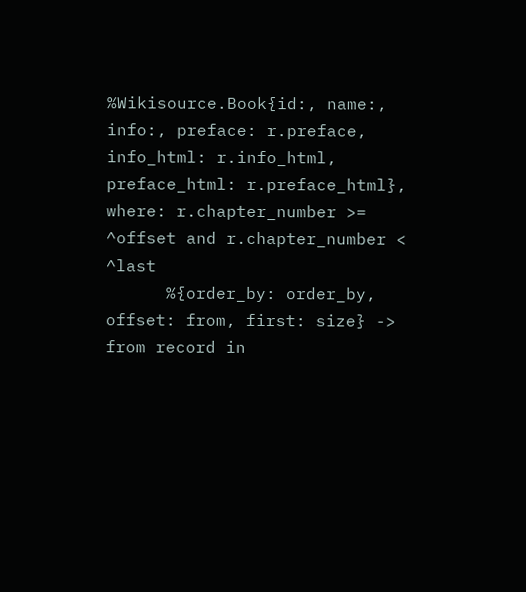%Wikisource.Book{id:, name:, info:, preface: r.preface, info_html: r.info_html, preface_html: r.preface_html}, where: r.chapter_number >= ^offset and r.chapter_number < ^last
      %{order_by: order_by, offset: from, first: size} -> from record in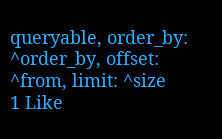queryable, order_by: ^order_by, offset: ^from, limit: ^size
1 Like